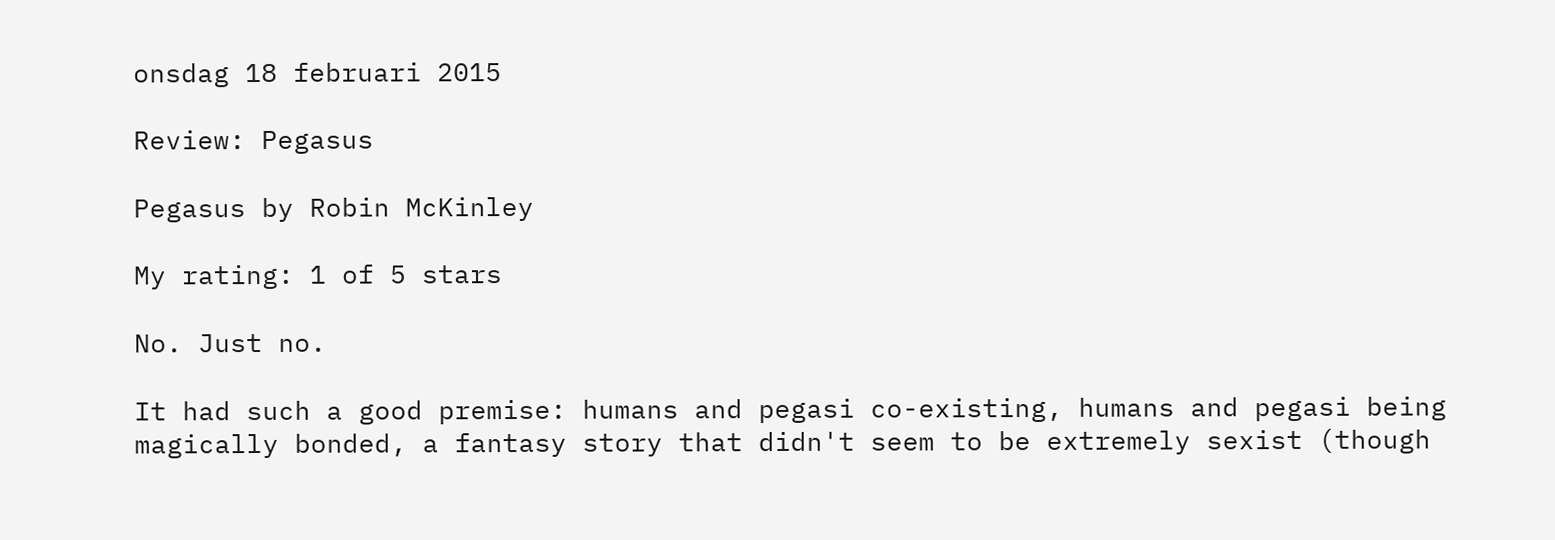onsdag 18 februari 2015

Review: Pegasus

Pegasus by Robin McKinley

My rating: 1 of 5 stars

No. Just no.

It had such a good premise: humans and pegasi co-existing, humans and pegasi being magically bonded, a fantasy story that didn't seem to be extremely sexist (though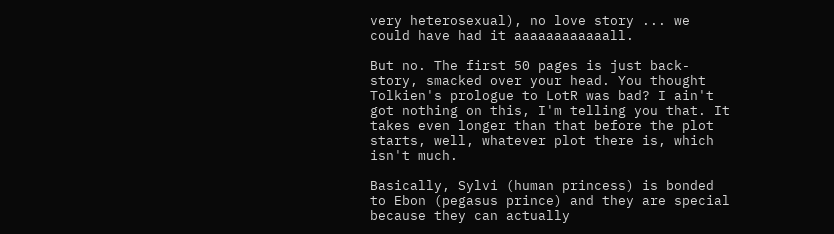very heterosexual), no love story ... we could have had it aaaaaaaaaaaall.

But no. The first 50 pages is just back-story, smacked over your head. You thought Tolkien's prologue to LotR was bad? I ain't got nothing on this, I'm telling you that. It takes even longer than that before the plot starts, well, whatever plot there is, which isn't much.

Basically, Sylvi (human princess) is bonded to Ebon (pegasus prince) and they are special because they can actually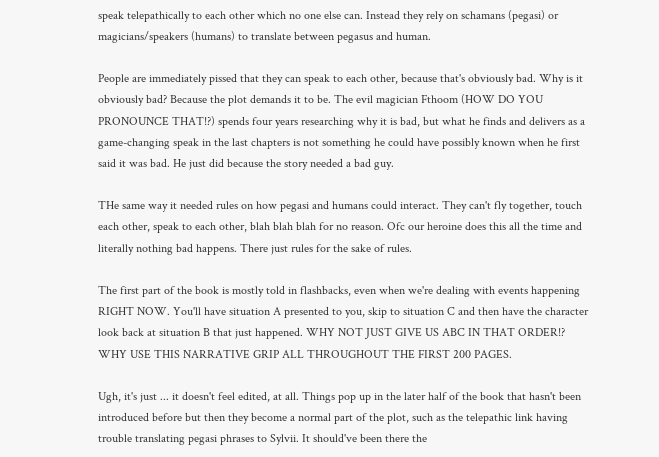speak telepathically to each other which no one else can. Instead they rely on schamans (pegasi) or magicians/speakers (humans) to translate between pegasus and human.

People are immediately pissed that they can speak to each other, because that's obviously bad. Why is it obviously bad? Because the plot demands it to be. The evil magician Fthoom (HOW DO YOU PRONOUNCE THAT!?) spends four years researching why it is bad, but what he finds and delivers as a game-changing speak in the last chapters is not something he could have possibly known when he first said it was bad. He just did because the story needed a bad guy.

THe same way it needed rules on how pegasi and humans could interact. They can't fly together, touch each other, speak to each other, blah blah blah for no reason. Ofc our heroine does this all the time and literally nothing bad happens. There just rules for the sake of rules.

The first part of the book is mostly told in flashbacks, even when we're dealing with events happening RIGHT NOW. You'll have situation A presented to you, skip to situation C and then have the character look back at situation B that just happened. WHY NOT JUST GIVE US ABC IN THAT ORDER!? WHY USE THIS NARRATIVE GRIP ALL THROUGHOUT THE FIRST 200 PAGES.

Ugh, it's just ... it doesn't feel edited, at all. Things pop up in the later half of the book that hasn't been introduced before but then they become a normal part of the plot, such as the telepathic link having trouble translating pegasi phrases to Sylvii. It should've been there the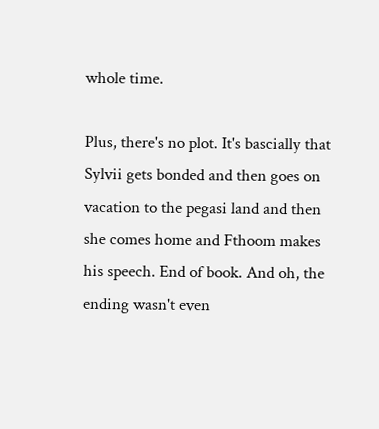whole time.

Plus, there's no plot. It's bascially that Sylvii gets bonded and then goes on vacation to the pegasi land and then she comes home and Fthoom makes his speech. End of book. And oh, the ending wasn't even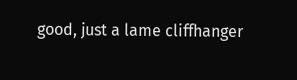good, just a lame cliffhanger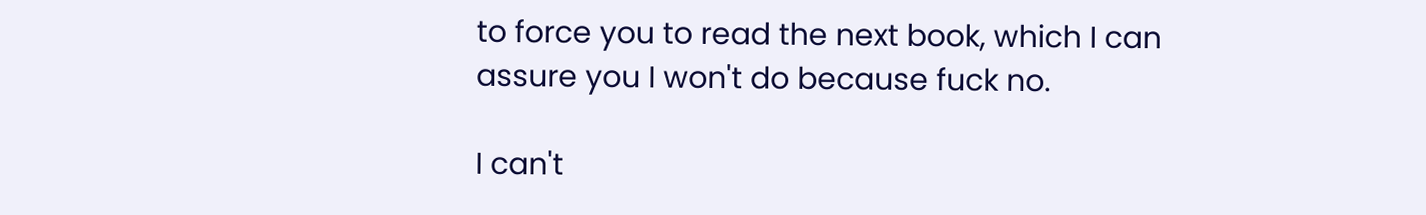to force you to read the next book, which I can assure you I won't do because fuck no.

I can't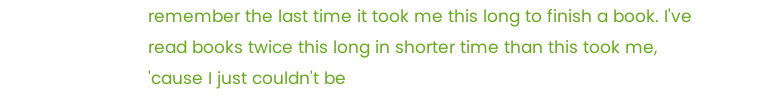remember the last time it took me this long to finish a book. I've read books twice this long in shorter time than this took me, 'cause I just couldn't be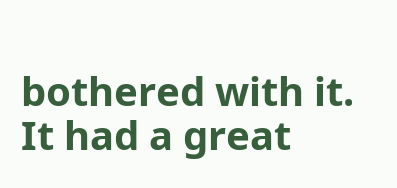bothered with it. It had a great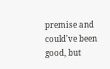premise and could've been good, but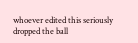whoever edited this seriously dropped the ball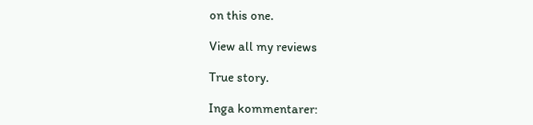on this one.

View all my reviews

True story.

Inga kommentarer: